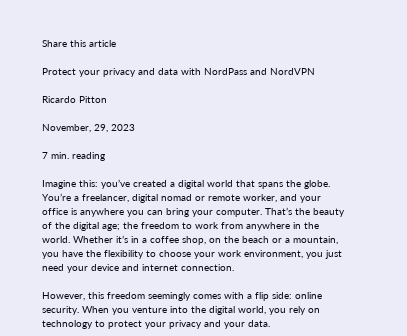Share this article

Protect your privacy and data with NordPass and NordVPN

Ricardo Pitton

November, 29, 2023

7 min. reading

Imagine this: you’ve created a digital world that spans the globe. You’re a freelancer, digital nomad or remote worker, and your office is anywhere you can bring your computer. That’s the beauty of the digital age; the freedom to work from anywhere in the world. Whether it’s in a coffee shop, on the beach or a mountain, you have the flexibility to choose your work environment, you just need your device and internet connection.

However, this freedom seemingly comes with a flip side: online security. When you venture into the digital world, you rely on technology to protect your privacy and your data.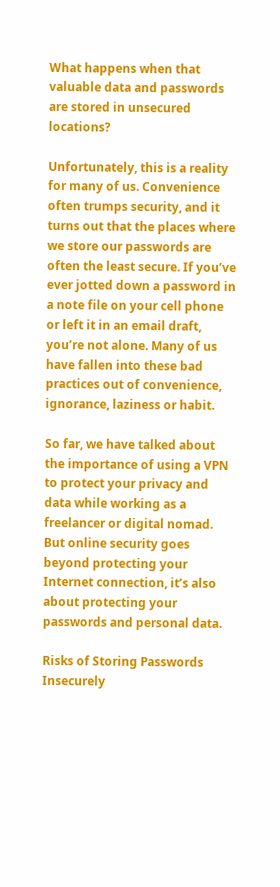What happens when that valuable data and passwords are stored in unsecured locations?

Unfortunately, this is a reality for many of us. Convenience often trumps security, and it turns out that the places where we store our passwords are often the least secure. If you’ve ever jotted down a password in a note file on your cell phone or left it in an email draft, you’re not alone. Many of us have fallen into these bad practices out of convenience, ignorance, laziness or habit.

So far, we have talked about the importance of using a VPN to protect your privacy and data while working as a freelancer or digital nomad. But online security goes beyond protecting your Internet connection, it’s also about protecting your passwords and personal data.

Risks of Storing Passwords Insecurely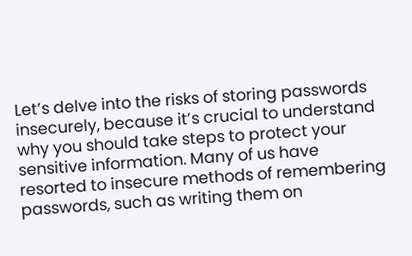Let’s delve into the risks of storing passwords insecurely, because it’s crucial to understand why you should take steps to protect your sensitive information. Many of us have resorted to insecure methods of remembering passwords, such as writing them on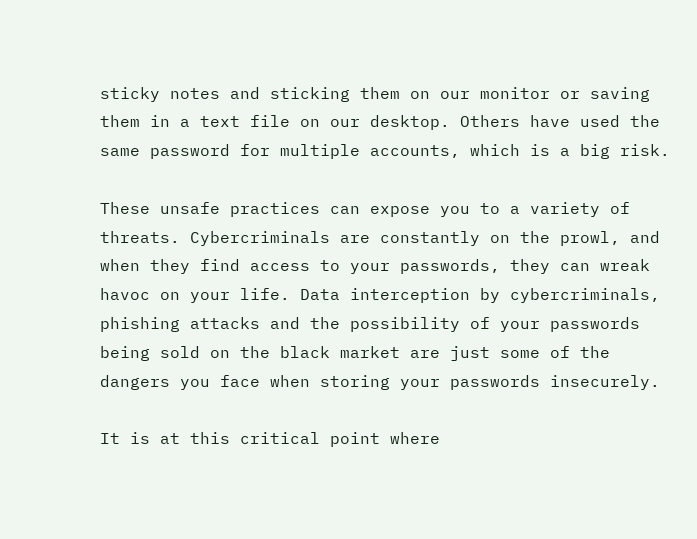sticky notes and sticking them on our monitor or saving them in a text file on our desktop. Others have used the same password for multiple accounts, which is a big risk.

These unsafe practices can expose you to a variety of threats. Cybercriminals are constantly on the prowl, and when they find access to your passwords, they can wreak havoc on your life. Data interception by cybercriminals, phishing attacks and the possibility of your passwords being sold on the black market are just some of the dangers you face when storing your passwords insecurely.

It is at this critical point where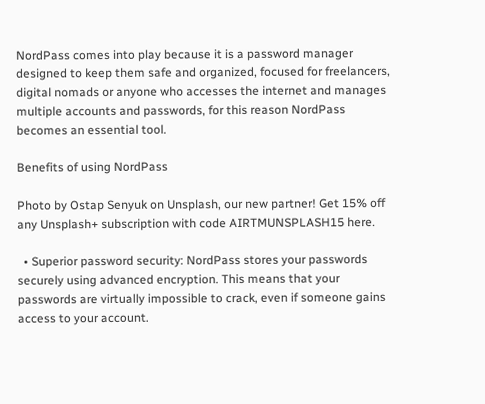NordPass comes into play because it is a password manager designed to keep them safe and organized, focused for freelancers, digital nomads or anyone who accesses the internet and manages multiple accounts and passwords, for this reason NordPass becomes an essential tool.

Benefits of using NordPass

Photo by Ostap Senyuk on Unsplash, our new partner! Get 15% off any Unsplash+ subscription with code AIRTMUNSPLASH15 here.

  • Superior password security: NordPass stores your passwords securely using advanced encryption. This means that your passwords are virtually impossible to crack, even if someone gains access to your account.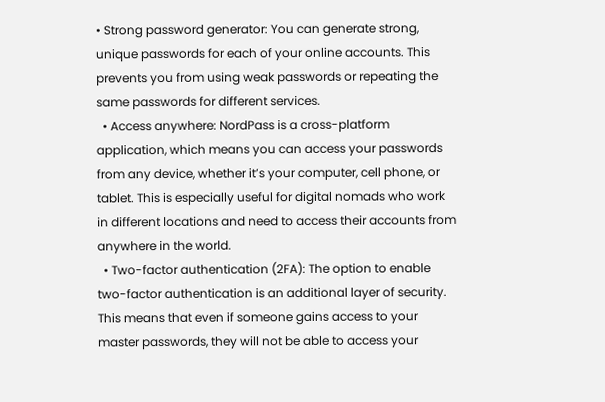• Strong password generator: You can generate strong, unique passwords for each of your online accounts. This prevents you from using weak passwords or repeating the same passwords for different services.
  • Access anywhere: NordPass is a cross-platform application, which means you can access your passwords from any device, whether it’s your computer, cell phone, or tablet. This is especially useful for digital nomads who work in different locations and need to access their accounts from anywhere in the world.
  • Two-factor authentication (2FA): The option to enable two-factor authentication is an additional layer of security. This means that even if someone gains access to your master passwords, they will not be able to access your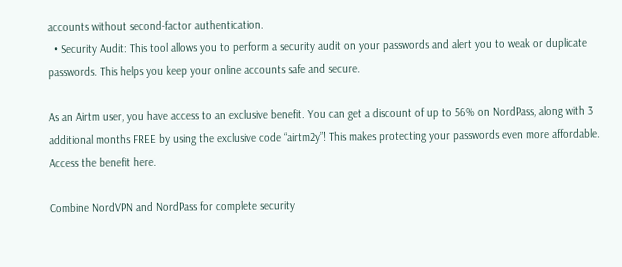accounts without second-factor authentication.
  • Security Audit: This tool allows you to perform a security audit on your passwords and alert you to weak or duplicate passwords. This helps you keep your online accounts safe and secure.

As an Airtm user, you have access to an exclusive benefit. You can get a discount of up to 56% on NordPass, along with 3 additional months FREE by using the exclusive code “airtm2y”! This makes protecting your passwords even more affordable. Access the benefit here.

Combine NordVPN and NordPass for complete security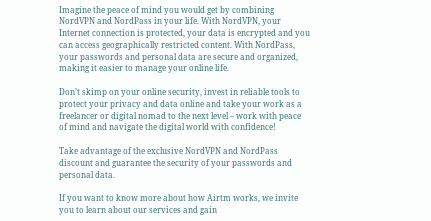Imagine the peace of mind you would get by combining NordVPN and NordPass in your life. With NordVPN, your Internet connection is protected, your data is encrypted and you can access geographically restricted content. With NordPass, your passwords and personal data are secure and organized, making it easier to manage your online life.

Don’t skimp on your online security, invest in reliable tools to protect your privacy and data online and take your work as a freelancer or digital nomad to the next level – work with peace of mind and navigate the digital world with confidence!

Take advantage of the exclusive NordVPN and NordPass discount and guarantee the security of your passwords and personal data.

If you want to know more about how Airtm works, we invite you to learn about our services and gain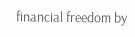financial freedom by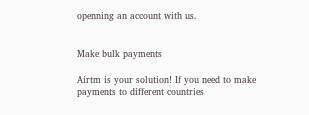openning an account with us.


Make bulk payments

Airtm is your solution! If you need to make payments to different countries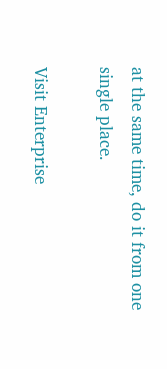at the same time, do it from one single place.

Visit Enterprise